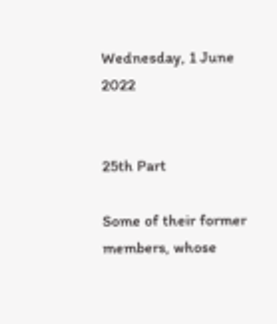Wednesday, 1 June 2022


25th Part

Some of their former members, whose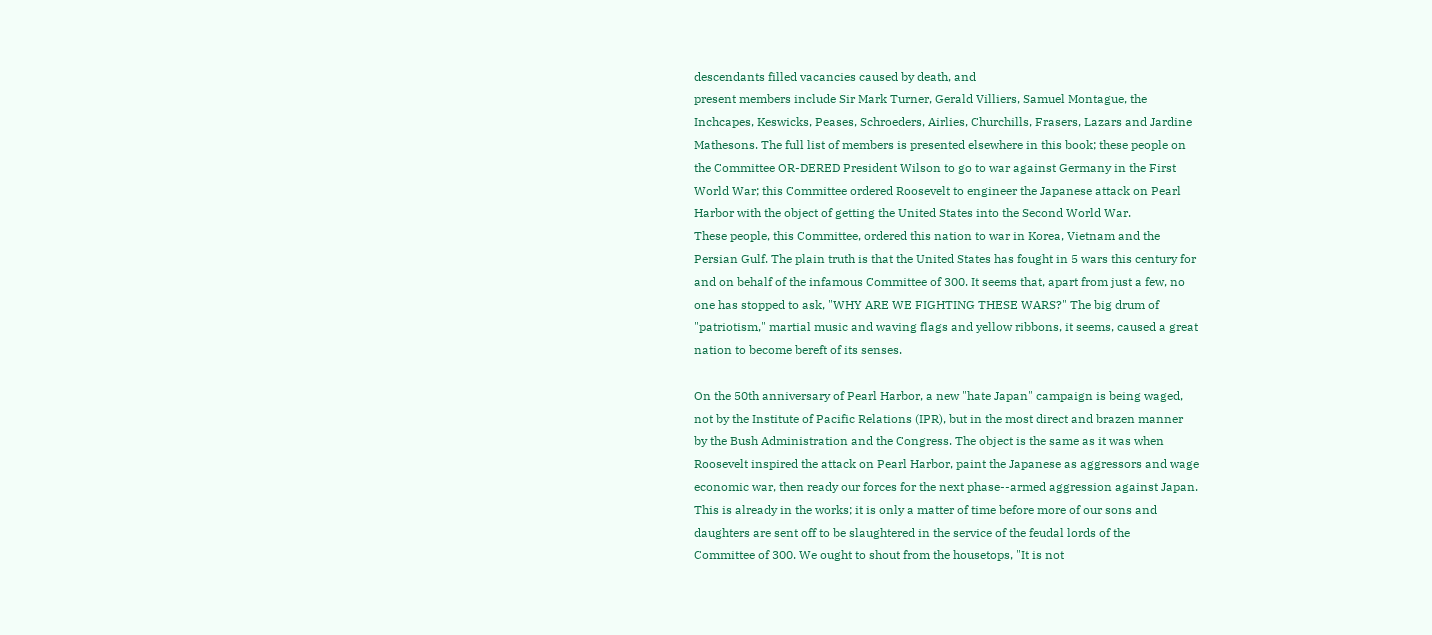descendants filled vacancies caused by death, and
present members include Sir Mark Turner, Gerald Villiers, Samuel Montague, the
Inchcapes, Keswicks, Peases, Schroeders, Airlies, Churchills, Frasers, Lazars and Jardine
Mathesons. The full list of members is presented elsewhere in this book; these people on
the Committee OR-DERED President Wilson to go to war against Germany in the First
World War; this Committee ordered Roosevelt to engineer the Japanese attack on Pearl
Harbor with the object of getting the United States into the Second World War.
These people, this Committee, ordered this nation to war in Korea, Vietnam and the
Persian Gulf. The plain truth is that the United States has fought in 5 wars this century for
and on behalf of the infamous Committee of 300. It seems that, apart from just a few, no
one has stopped to ask, "WHY ARE WE FIGHTING THESE WARS?" The big drum of
"patriotism," martial music and waving flags and yellow ribbons, it seems, caused a great
nation to become bereft of its senses.

On the 50th anniversary of Pearl Harbor, a new "hate Japan" campaign is being waged,
not by the Institute of Pacific Relations (IPR), but in the most direct and brazen manner
by the Bush Administration and the Congress. The object is the same as it was when
Roosevelt inspired the attack on Pearl Harbor, paint the Japanese as aggressors and wage
economic war, then ready our forces for the next phase--armed aggression against Japan.
This is already in the works; it is only a matter of time before more of our sons and
daughters are sent off to be slaughtered in the service of the feudal lords of the
Committee of 300. We ought to shout from the housetops, "It is not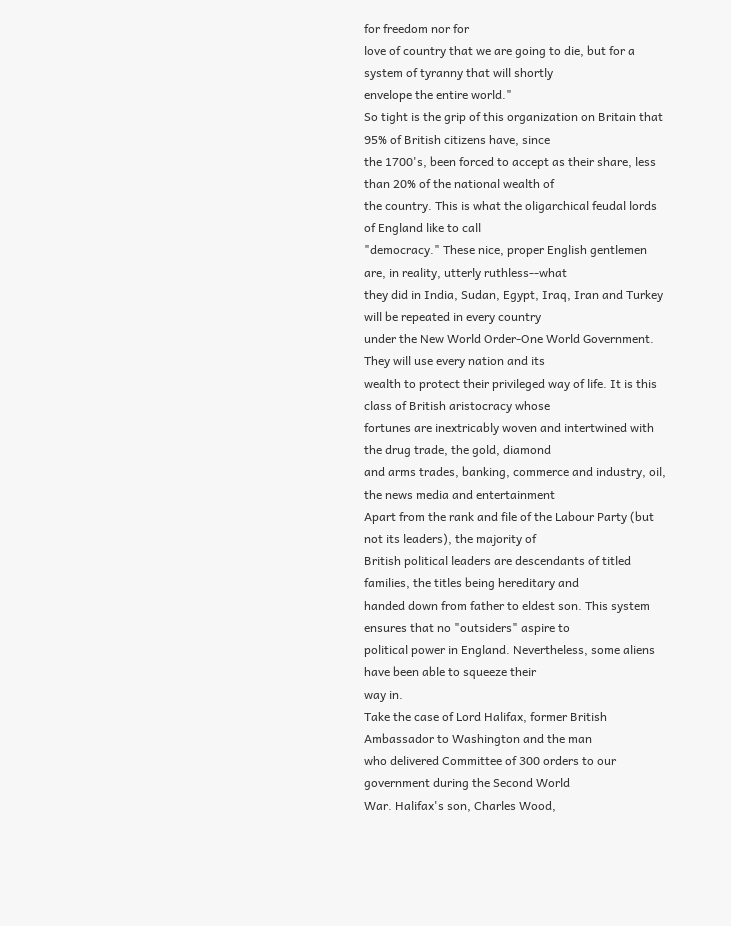for freedom nor for
love of country that we are going to die, but for a system of tyranny that will shortly
envelope the entire world."
So tight is the grip of this organization on Britain that 95% of British citizens have, since
the 1700's, been forced to accept as their share, less than 20% of the national wealth of
the country. This is what the oligarchical feudal lords of England like to call
"democracy." These nice, proper English gentlemen are, in reality, utterly ruthless--what
they did in India, Sudan, Egypt, Iraq, Iran and Turkey will be repeated in every country
under the New World Order-One World Government. They will use every nation and its
wealth to protect their privileged way of life. It is this class of British aristocracy whose
fortunes are inextricably woven and intertwined with the drug trade, the gold, diamond
and arms trades, banking, commerce and industry, oil, the news media and entertainment
Apart from the rank and file of the Labour Party (but not its leaders), the majority of
British political leaders are descendants of titled families, the titles being hereditary and
handed down from father to eldest son. This system ensures that no "outsiders" aspire to
political power in England. Nevertheless, some aliens have been able to squeeze their
way in.
Take the case of Lord Halifax, former British Ambassador to Washington and the man
who delivered Committee of 300 orders to our government during the Second World
War. Halifax's son, Charles Wood,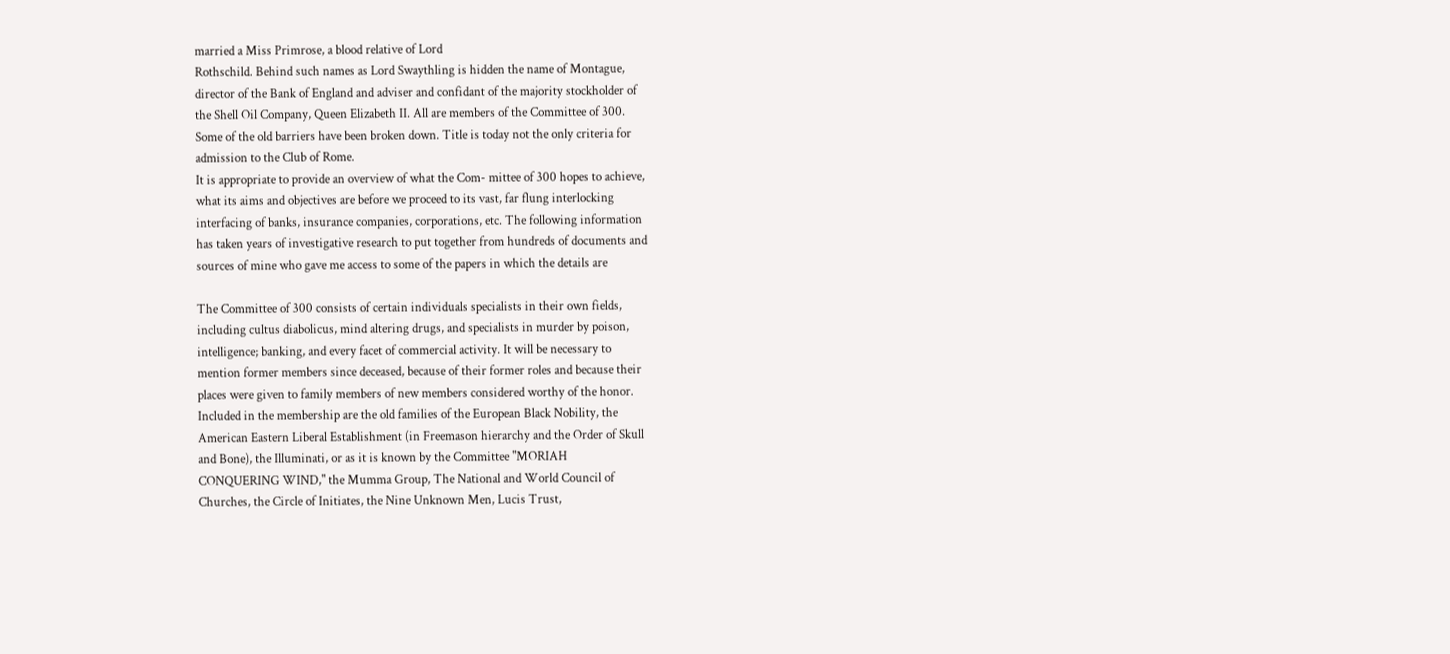married a Miss Primrose, a blood relative of Lord
Rothschild. Behind such names as Lord Swaythling is hidden the name of Montague,
director of the Bank of England and adviser and confidant of the majority stockholder of
the Shell Oil Company, Queen Elizabeth II. All are members of the Committee of 300.
Some of the old barriers have been broken down. Title is today not the only criteria for
admission to the Club of Rome.
It is appropriate to provide an overview of what the Com- mittee of 300 hopes to achieve,
what its aims and objectives are before we proceed to its vast, far flung interlocking
interfacing of banks, insurance companies, corporations, etc. The following information
has taken years of investigative research to put together from hundreds of documents and
sources of mine who gave me access to some of the papers in which the details are

The Committee of 300 consists of certain individuals specialists in their own fields,
including cultus diabolicus, mind altering drugs, and specialists in murder by poison,
intelligence; banking, and every facet of commercial activity. It will be necessary to
mention former members since deceased, because of their former roles and because their
places were given to family members of new members considered worthy of the honor.
Included in the membership are the old families of the European Black Nobility, the
American Eastern Liberal Establishment (in Freemason hierarchy and the Order of Skull
and Bone), the Illuminati, or as it is known by the Committee "MORIAH
CONQUERING WIND," the Mumma Group, The National and World Council of
Churches, the Circle of Initiates, the Nine Unknown Men, Lucis Trust,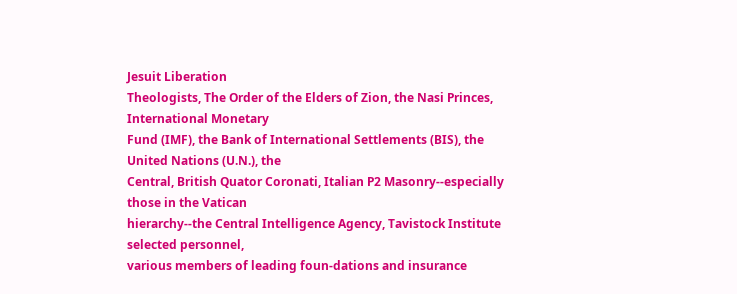Jesuit Liberation
Theologists, The Order of the Elders of Zion, the Nasi Princes, International Monetary
Fund (IMF), the Bank of International Settlements (BIS), the United Nations (U.N.), the
Central, British Quator Coronati, Italian P2 Masonry--especially those in the Vatican
hierarchy--the Central Intelligence Agency, Tavistock Institute selected personnel,
various members of leading foun-dations and insurance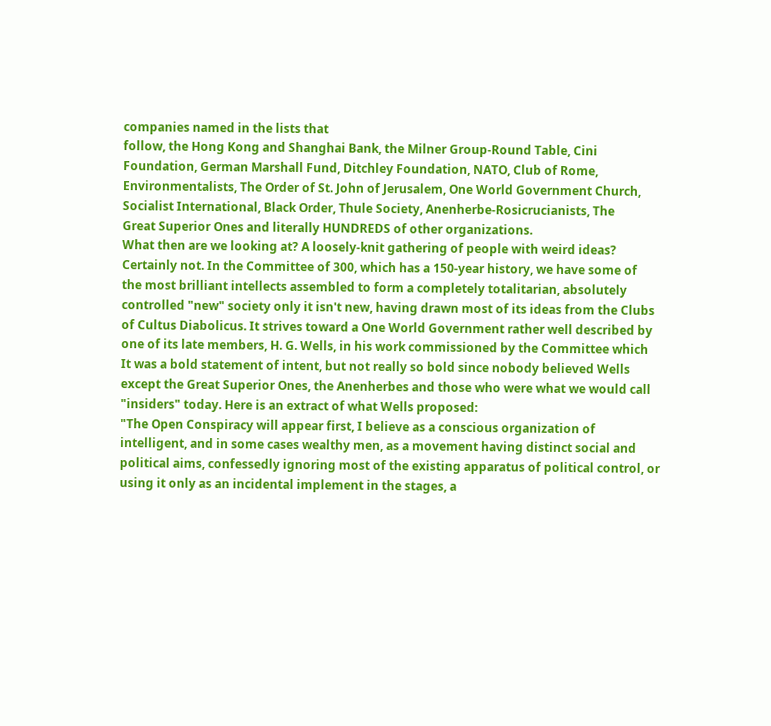companies named in the lists that
follow, the Hong Kong and Shanghai Bank, the Milner Group-Round Table, Cini
Foundation, German Marshall Fund, Ditchley Foundation, NATO, Club of Rome,
Environmentalists, The Order of St. John of Jerusalem, One World Government Church,
Socialist International, Black Order, Thule Society, Anenherbe-Rosicrucianists, The
Great Superior Ones and literally HUNDREDS of other organizations.
What then are we looking at? A loosely-knit gathering of people with weird ideas?
Certainly not. In the Committee of 300, which has a 150-year history, we have some of
the most brilliant intellects assembled to form a completely totalitarian, absolutely
controlled "new" society only it isn't new, having drawn most of its ideas from the Clubs
of Cultus Diabolicus. It strives toward a One World Government rather well described by
one of its late members, H. G. Wells, in his work commissioned by the Committee which
It was a bold statement of intent, but not really so bold since nobody believed Wells
except the Great Superior Ones, the Anenherbes and those who were what we would call
"insiders" today. Here is an extract of what Wells proposed:
"The Open Conspiracy will appear first, I believe as a conscious organization of
intelligent, and in some cases wealthy men, as a movement having distinct social and
political aims, confessedly ignoring most of the existing apparatus of political control, or
using it only as an incidental implement in the stages, a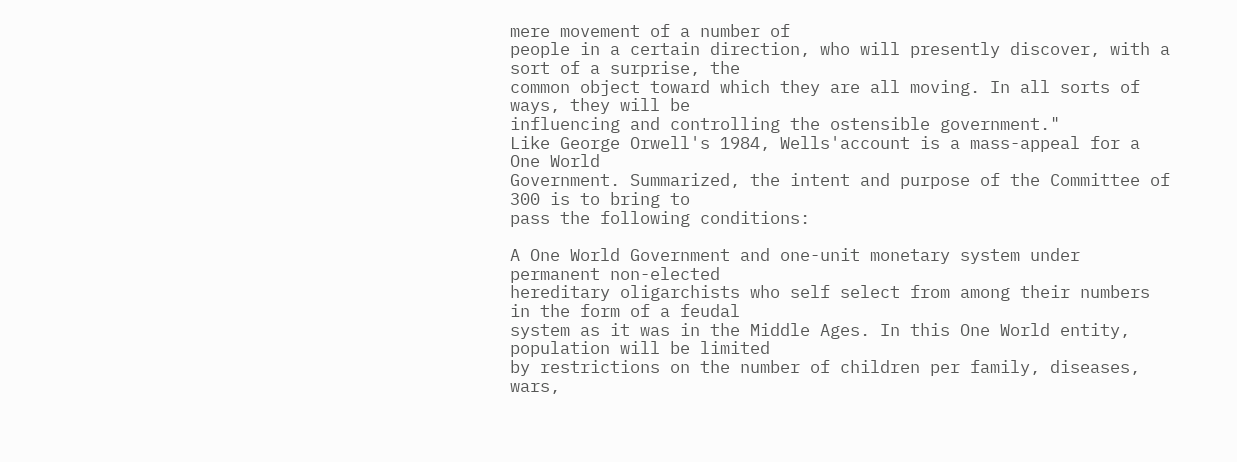mere movement of a number of
people in a certain direction, who will presently discover, with a sort of a surprise, the
common object toward which they are all moving. In all sorts of ways, they will be
influencing and controlling the ostensible government."
Like George Orwell's 1984, Wells'account is a mass-appeal for a One World
Government. Summarized, the intent and purpose of the Committee of 300 is to bring to
pass the following conditions:

A One World Government and one-unit monetary system under permanent non-elected
hereditary oligarchists who self select from among their numbers in the form of a feudal
system as it was in the Middle Ages. In this One World entity, population will be limited
by restrictions on the number of children per family, diseases, wars,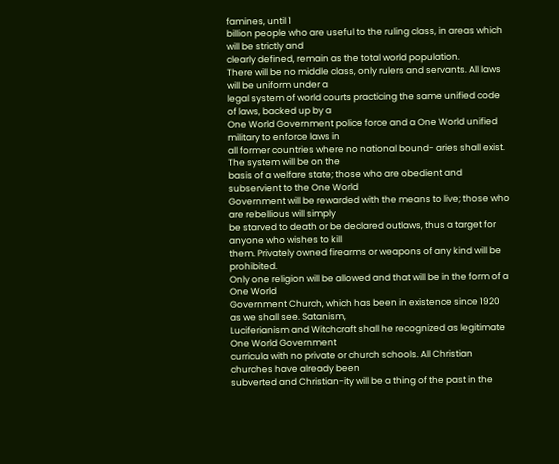famines, until 1
billion people who are useful to the ruling class, in areas which will be strictly and
clearly defined, remain as the total world population.
There will be no middle class, only rulers and servants. All laws will be uniform under a
legal system of world courts practicing the same unified code of laws, backed up by a
One World Government police force and a One World unified military to enforce laws in
all former countries where no national bound- aries shall exist. The system will be on the
basis of a welfare state; those who are obedient and subservient to the One World
Government will be rewarded with the means to live; those who are rebellious will simply
be starved to death or be declared outlaws, thus a target for anyone who wishes to kill
them. Privately owned firearms or weapons of any kind will be prohibited.
Only one religion will be allowed and that will be in the form of a One World
Government Church, which has been in existence since 1920 as we shall see. Satanism,
Luciferianism and Witchcraft shall he recognized as legitimate One World Government
curricula with no private or church schools. All Christian churches have already been
subverted and Christian-ity will be a thing of the past in the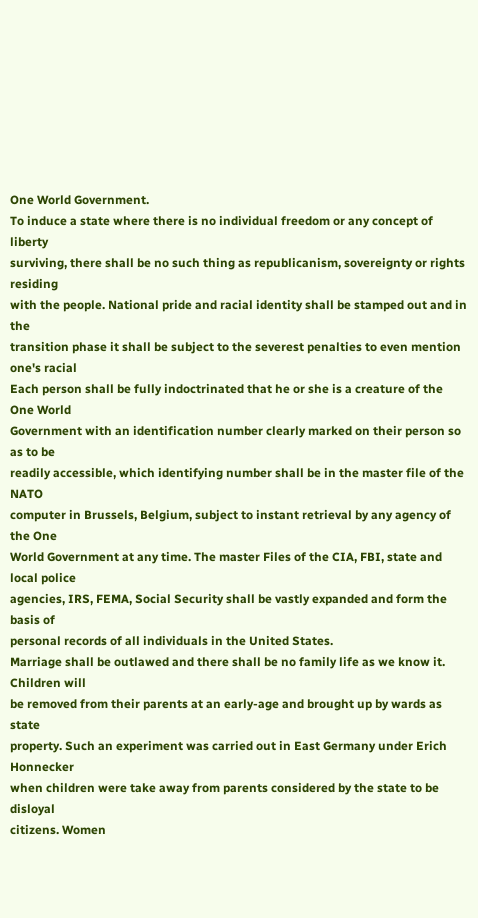One World Government.
To induce a state where there is no individual freedom or any concept of liberty
surviving, there shall be no such thing as republicanism, sovereignty or rights residing
with the people. National pride and racial identity shall be stamped out and in the
transition phase it shall be subject to the severest penalties to even mention one's racial
Each person shall be fully indoctrinated that he or she is a creature of the One World
Government with an identification number clearly marked on their person so as to be
readily accessible, which identifying number shall be in the master file of the NATO
computer in Brussels, Belgium, subject to instant retrieval by any agency of the One
World Government at any time. The master Files of the CIA, FBI, state and local police
agencies, IRS, FEMA, Social Security shall be vastly expanded and form the basis of
personal records of all individuals in the United States.
Marriage shall be outlawed and there shall be no family life as we know it. Children will
be removed from their parents at an early-age and brought up by wards as state
property. Such an experiment was carried out in East Germany under Erich Honnecker
when children were take away from parents considered by the state to be disloyal
citizens. Women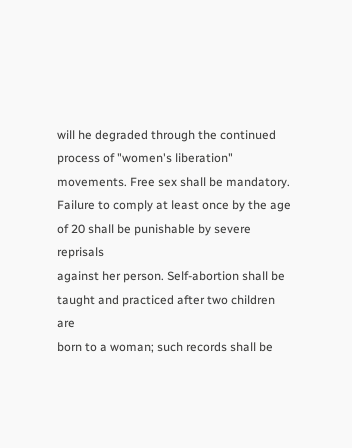will he degraded through the continued process of "women's liberation"
movements. Free sex shall be mandatory.
Failure to comply at least once by the age of 20 shall be punishable by severe reprisals
against her person. Self-abortion shall be taught and practiced after two children are
born to a woman; such records shall be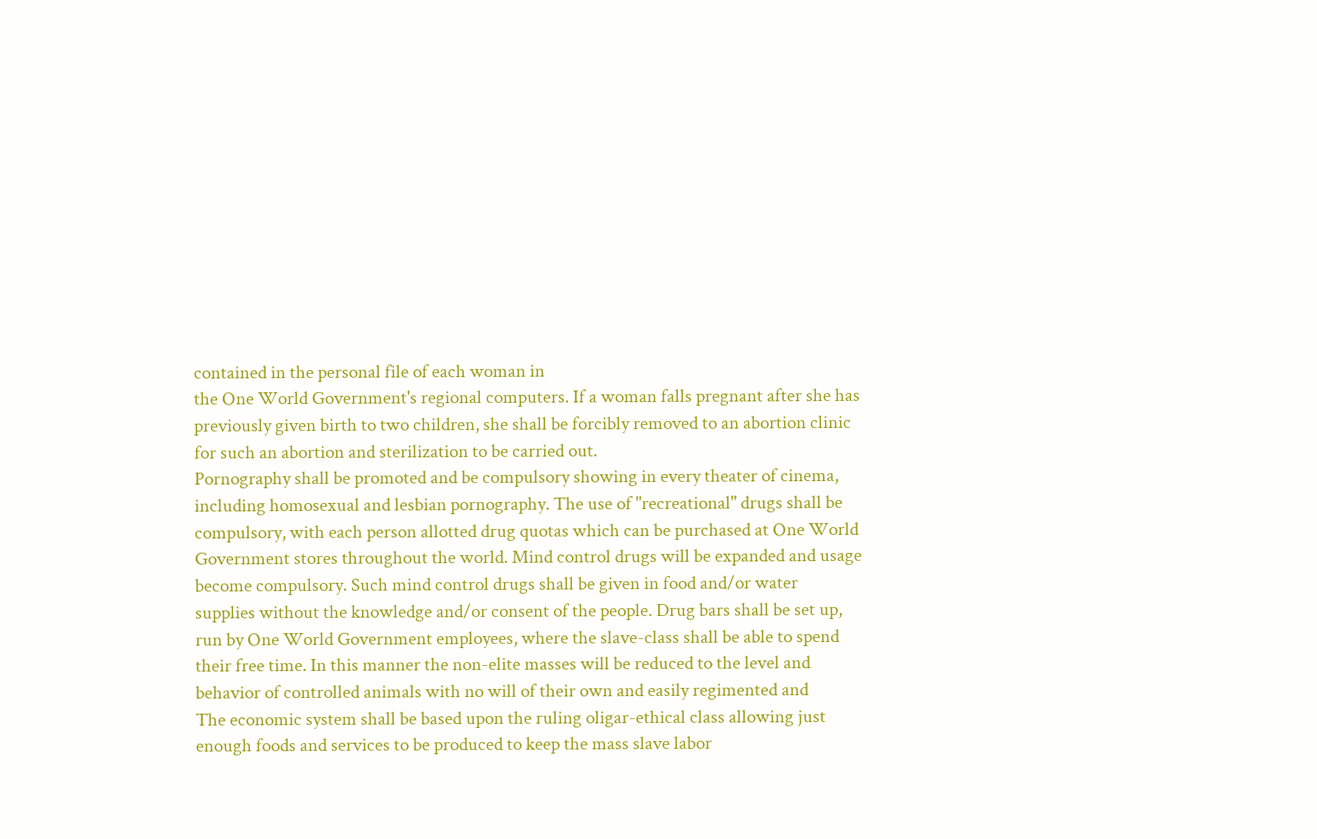contained in the personal file of each woman in
the One World Government's regional computers. If a woman falls pregnant after she has
previously given birth to two children, she shall be forcibly removed to an abortion clinic
for such an abortion and sterilization to be carried out.
Pornography shall be promoted and be compulsory showing in every theater of cinema,
including homosexual and lesbian pornography. The use of "recreational" drugs shall be
compulsory, with each person allotted drug quotas which can be purchased at One World
Government stores throughout the world. Mind control drugs will be expanded and usage
become compulsory. Such mind control drugs shall be given in food and/or water
supplies without the knowledge and/or consent of the people. Drug bars shall be set up,
run by One World Government employees, where the slave-class shall be able to spend
their free time. In this manner the non-elite masses will be reduced to the level and
behavior of controlled animals with no will of their own and easily regimented and
The economic system shall be based upon the ruling oligar-ethical class allowing just
enough foods and services to be produced to keep the mass slave labor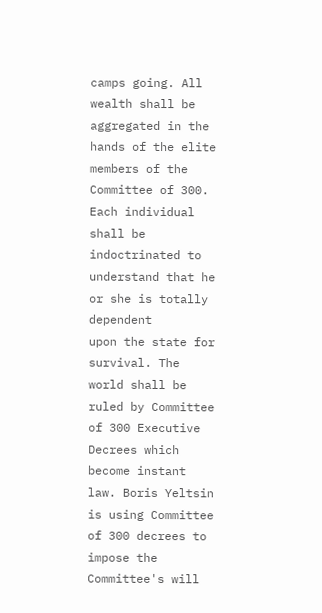camps going. All
wealth shall be aggregated in the hands of the elite members of the Committee of 300.
Each individual shall be indoctrinated to understand that he or she is totally dependent
upon the state for survival. The world shall be ruled by Committee of 300 Executive
Decrees which become instant law. Boris Yeltsin is using Committee of 300 decrees to
impose the Committee's will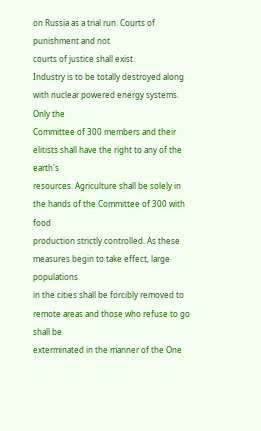on Russia as a trial run. Courts of punishment and not
courts of justice shall exist.
Industry is to be totally destroyed along with nuclear powered energy systems. Only the
Committee of 300 members and their elitists shall have the right to any of the earth's
resources. Agriculture shall be solely in the hands of the Committee of 300 with food
production strictly controlled. As these measures begin to take effect, large populations
in the cities shall be forcibly removed to remote areas and those who refuse to go shall be
exterminated in the manner of the One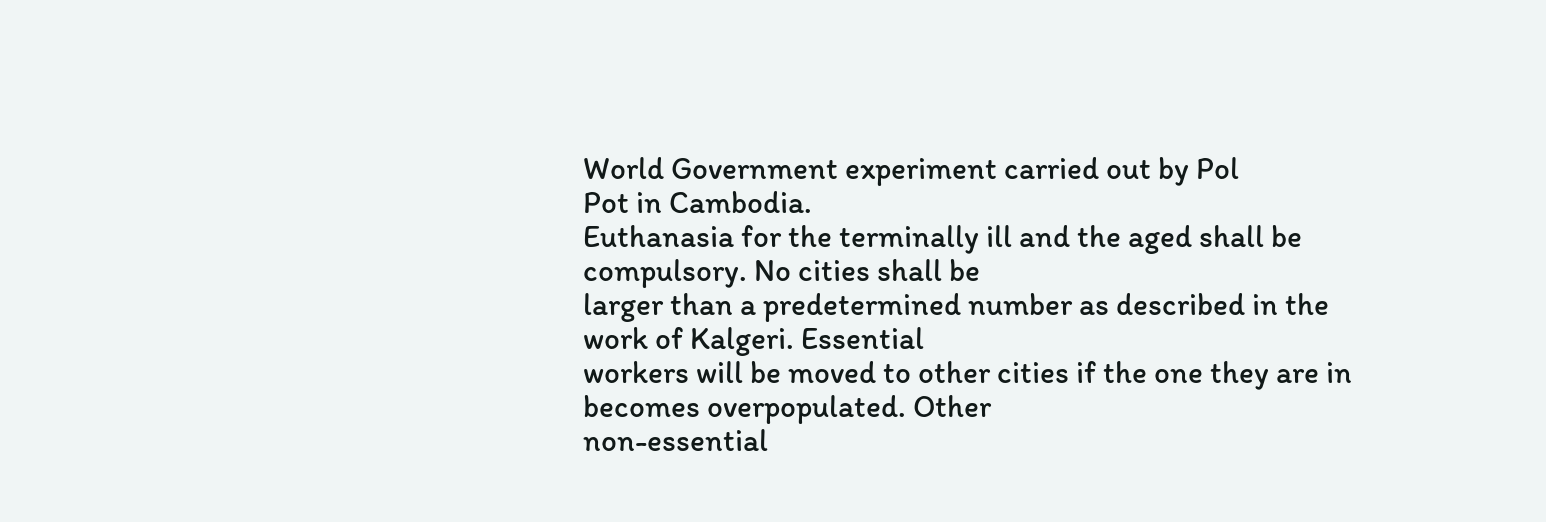World Government experiment carried out by Pol
Pot in Cambodia.
Euthanasia for the terminally ill and the aged shall be compulsory. No cities shall be
larger than a predetermined number as described in the work of Kalgeri. Essential
workers will be moved to other cities if the one they are in becomes overpopulated. Other
non-essential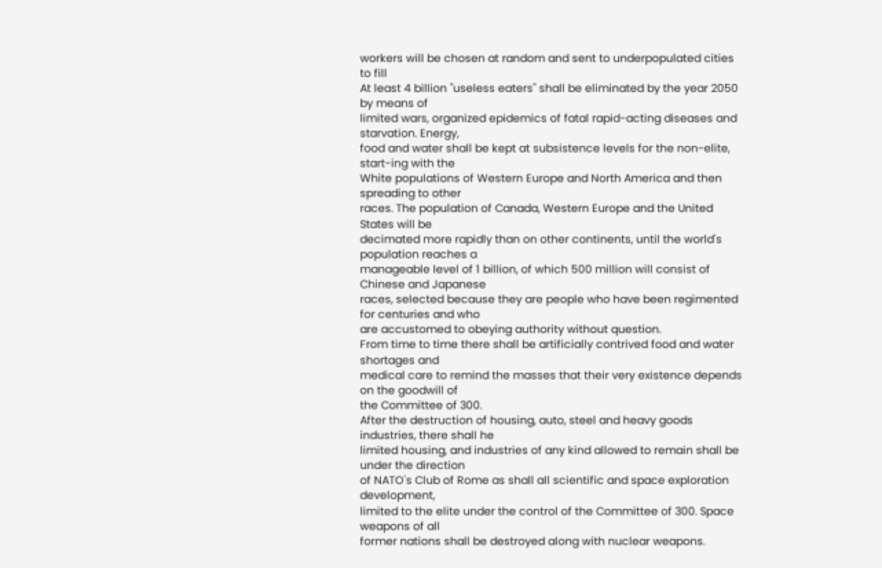workers will be chosen at random and sent to underpopulated cities to fill
At least 4 billion "useless eaters" shall be eliminated by the year 2050 by means of
limited wars, organized epidemics of fatal rapid-acting diseases and starvation. Energy,
food and water shall be kept at subsistence levels for the non-elite, start-ing with the
White populations of Western Europe and North America and then spreading to other
races. The population of Canada, Western Europe and the United States will be
decimated more rapidly than on other continents, until the world's population reaches a
manageable level of 1 billion, of which 500 million will consist of Chinese and Japanese
races, selected because they are people who have been regimented for centuries and who
are accustomed to obeying authority without question.
From time to time there shall be artificially contrived food and water shortages and
medical care to remind the masses that their very existence depends on the goodwill of
the Committee of 300.
After the destruction of housing, auto, steel and heavy goods industries, there shall he
limited housing, and industries of any kind allowed to remain shall be under the direction
of NATO's Club of Rome as shall all scientific and space exploration development,
limited to the elite under the control of the Committee of 300. Space weapons of all
former nations shall be destroyed along with nuclear weapons.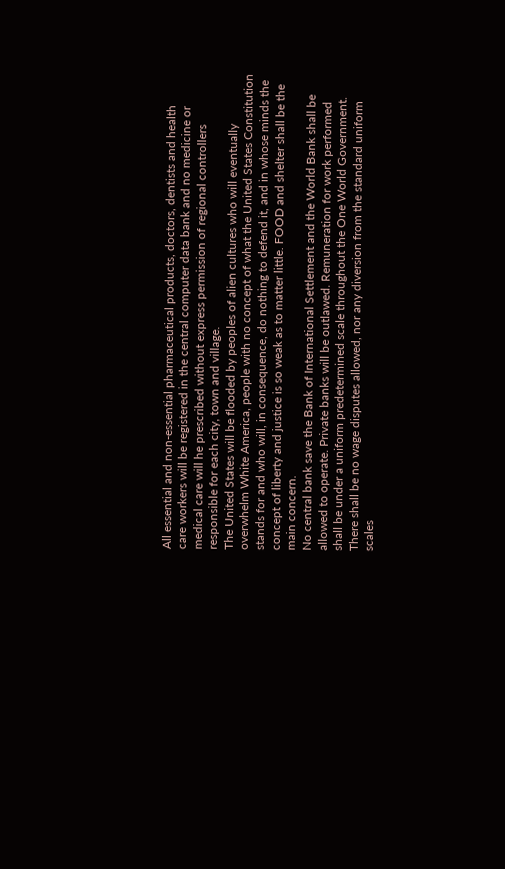All essential and non-essential pharmaceutical products, doctors, dentists and health
care workers will be registered in the central computer data bank and no medicine or
medical care will he prescribed without express permission of regional controllers
responsible for each city, town and village.
The United States will be flooded by peoples of alien cultures who will eventually
overwhelm White America, people with no concept of what the United States Constitution
stands for and who will, in consequence, do nothing to defend it, and in whose minds the
concept of liberty and justice is so weak as to matter little. FOOD and shelter shall be the
main concern.
No central bank save the Bank of International Settlement and the World Bank shall be
allowed to operate. Private banks will be outlawed. Remuneration for work performed
shall be under a uniform predetermined scale throughout the One World Government.
There shall be no wage disputes allowed, nor any diversion from the standard uniform
scales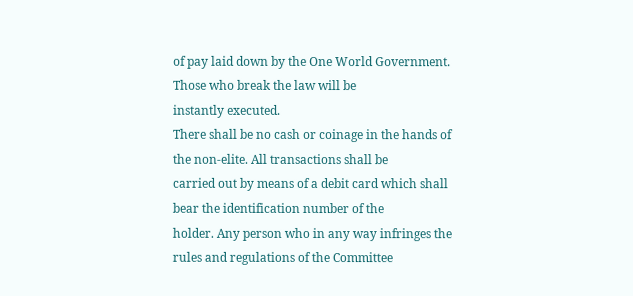of pay laid down by the One World Government. Those who break the law will be
instantly executed.
There shall be no cash or coinage in the hands of the non-elite. All transactions shall be
carried out by means of a debit card which shall bear the identification number of the
holder. Any person who in any way infringes the rules and regulations of the Committee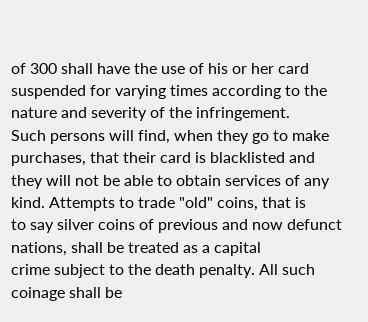of 300 shall have the use of his or her card suspended for varying times according to the
nature and severity of the infringement.
Such persons will find, when they go to make purchases, that their card is blacklisted and
they will not be able to obtain services of any kind. Attempts to trade "old" coins, that is
to say silver coins of previous and now defunct nations, shall be treated as a capital
crime subject to the death penalty. All such coinage shall be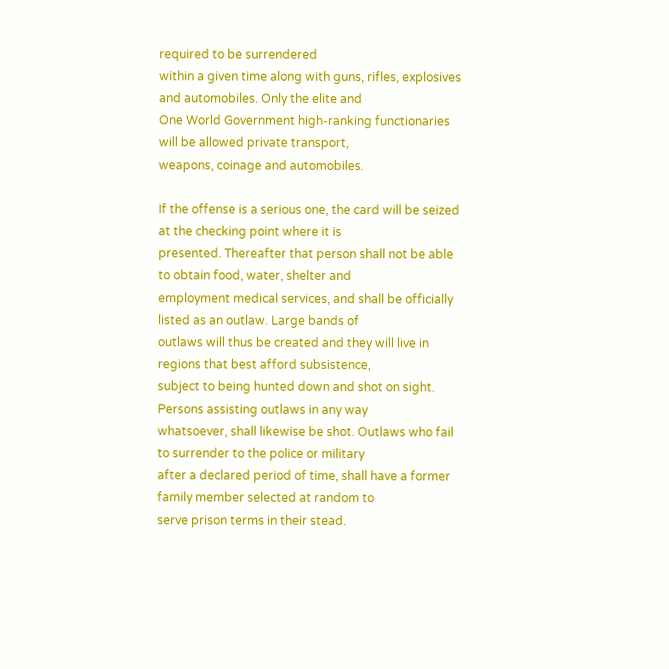required to be surrendered
within a given time along with guns, rifles, explosives and automobiles. Only the elite and
One World Government high-ranking functionaries will be allowed private transport,
weapons, coinage and automobiles.

If the offense is a serious one, the card will be seized at the checking point where it is
presented. Thereafter that person shall not be able to obtain food, water, shelter and
employment medical services, and shall be officially listed as an outlaw. Large bands of
outlaws will thus be created and they will live in regions that best afford subsistence,
subject to being hunted down and shot on sight. Persons assisting outlaws in any way
whatsoever, shall likewise be shot. Outlaws who fail to surrender to the police or military
after a declared period of time, shall have a former family member selected at random to
serve prison terms in their stead.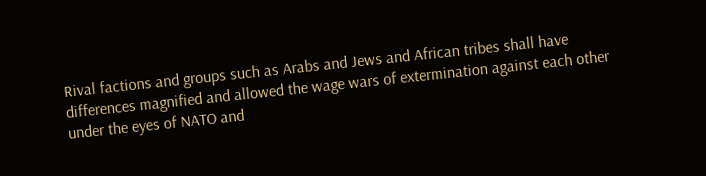Rival factions and groups such as Arabs and Jews and African tribes shall have
differences magnified and allowed the wage wars of extermination against each other
under the eyes of NATO and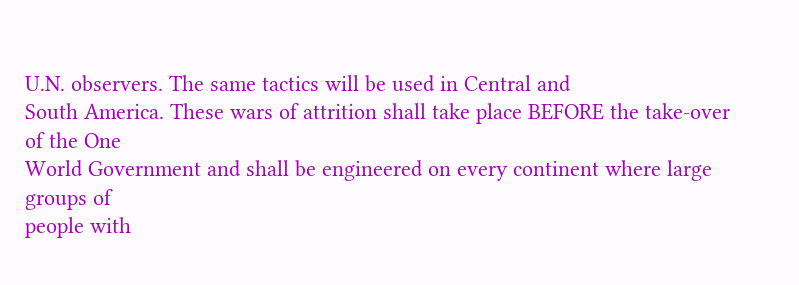U.N. observers. The same tactics will be used in Central and
South America. These wars of attrition shall take place BEFORE the take-over of the One
World Government and shall be engineered on every continent where large groups of
people with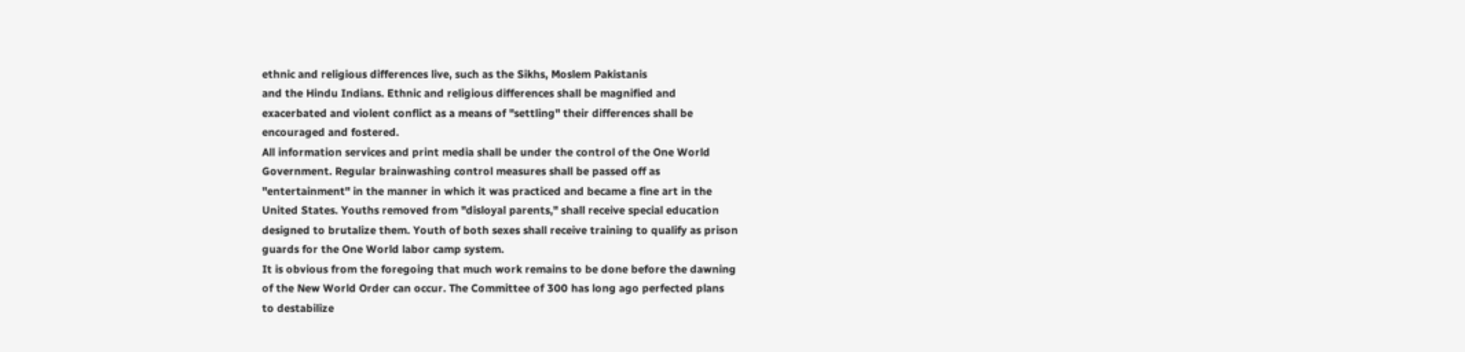ethnic and religious differences live, such as the Sikhs, Moslem Pakistanis
and the Hindu Indians. Ethnic and religious differences shall be magnified and
exacerbated and violent conflict as a means of "settling" their differences shall be
encouraged and fostered.
All information services and print media shall be under the control of the One World
Government. Regular brainwashing control measures shall be passed off as
"entertainment" in the manner in which it was practiced and became a fine art in the
United States. Youths removed from "disloyal parents," shall receive special education
designed to brutalize them. Youth of both sexes shall receive training to qualify as prison
guards for the One World labor camp system.
It is obvious from the foregoing that much work remains to be done before the dawning
of the New World Order can occur. The Committee of 300 has long ago perfected plans
to destabilize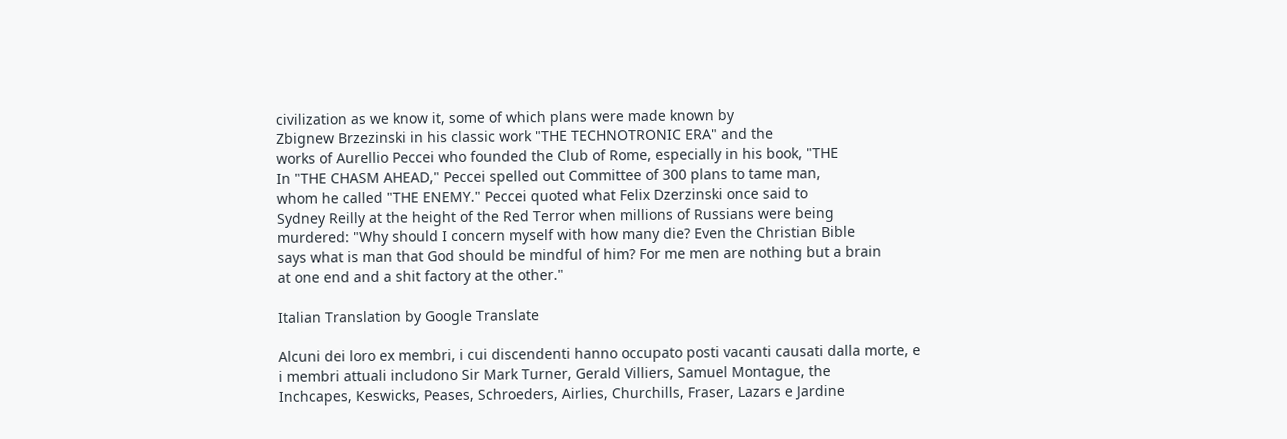civilization as we know it, some of which plans were made known by
Zbignew Brzezinski in his classic work "THE TECHNOTRONIC ERA" and the
works of Aurellio Peccei who founded the Club of Rome, especially in his book, "THE
In "THE CHASM AHEAD," Peccei spelled out Committee of 300 plans to tame man,
whom he called "THE ENEMY." Peccei quoted what Felix Dzerzinski once said to
Sydney Reilly at the height of the Red Terror when millions of Russians were being
murdered: "Why should I concern myself with how many die? Even the Christian Bible
says what is man that God should be mindful of him? For me men are nothing but a brain
at one end and a shit factory at the other."

Italian Translation by Google Translate

Alcuni dei loro ex membri, i cui discendenti hanno occupato posti vacanti causati dalla morte, e
i membri attuali includono Sir Mark Turner, Gerald Villiers, Samuel Montague, the
Inchcapes, Keswicks, Peases, Schroeders, Airlies, Churchills, Fraser, Lazars e Jardine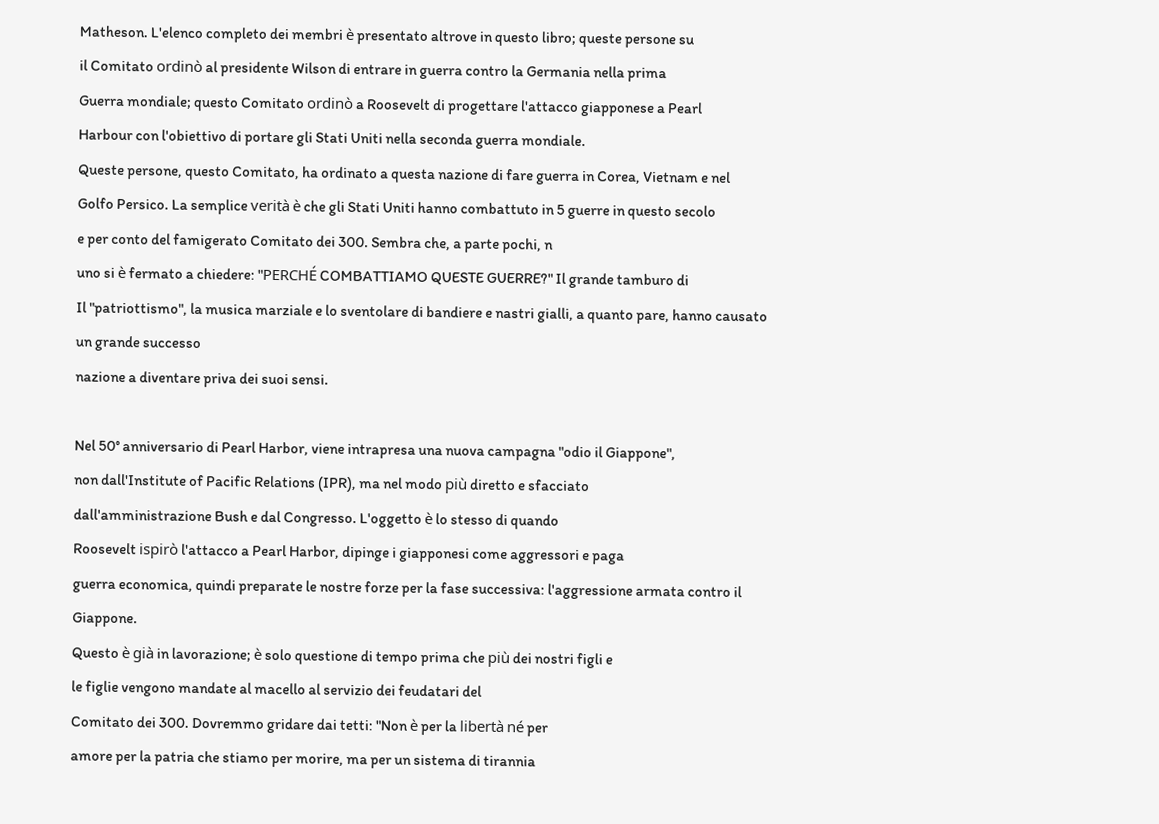Matheson. L'elenco completo dei membri è presentato altrove in questo libro; queste persone su
il Comitato ordinò al presidente Wilson di entrare in guerra contro la Germania nella prima
Guerra mondiale; questo Comitato ordinò a Roosevelt di progettare l'attacco giapponese a Pearl
Harbour con l'obiettivo di portare gli Stati Uniti nella seconda guerra mondiale.
Queste persone, questo Comitato, ha ordinato a questa nazione di fare guerra in Corea, Vietnam e nel
Golfo Persico. La semplice verità è che gli Stati Uniti hanno combattuto in 5 guerre in questo secolo
e per conto del famigerato Comitato dei 300. Sembra che, a parte pochi, n
uno si è fermato a chiedere: "PERCHÉ COMBATTIAMO QUESTE GUERRE?" Il grande tamburo di
Il "patriottismo", la musica marziale e lo sventolare di bandiere e nastri gialli, a quanto pare, hanno causato un grande successo
nazione a diventare priva dei suoi sensi.

Nel 50° anniversario di Pearl Harbor, viene intrapresa una nuova campagna "odio il Giappone",
non dall'Institute of Pacific Relations (IPR), ma nel modo più diretto e sfacciato
dall'amministrazione Bush e dal Congresso. L'oggetto è lo stesso di quando
Roosevelt ispirò l'attacco a Pearl Harbor, dipinge i giapponesi come aggressori e paga
guerra economica, quindi preparate le nostre forze per la fase successiva: l'aggressione armata contro il Giappone.
Questo è già in lavorazione; è solo questione di tempo prima che più dei nostri figli e
le figlie vengono mandate al macello al servizio dei feudatari del
Comitato dei 300. Dovremmo gridare dai tetti: "Non è per la libertà né per
amore per la patria che stiamo per morire, ma per un sistema di tirannia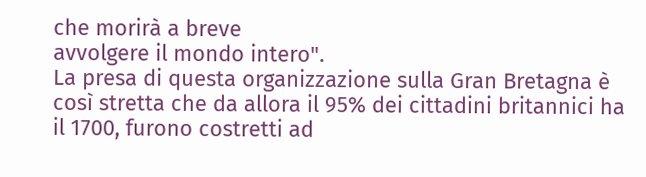che morirà a breve
avvolgere il mondo intero".
La presa di questa organizzazione sulla Gran Bretagna è così stretta che da allora il 95% dei cittadini britannici ha
il 1700, furono costretti ad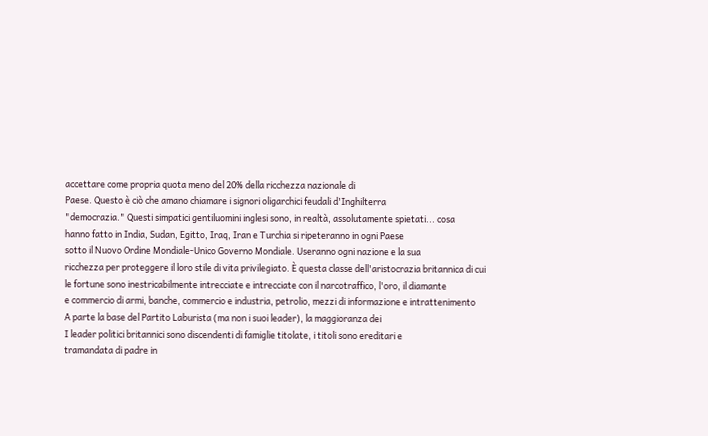accettare come propria quota meno del 20% della ricchezza nazionale di
Paese. Questo è ciò che amano chiamare i signori oligarchici feudali d'Inghilterra
"democrazia." Questi simpatici gentiluomini inglesi sono, in realtà, assolutamente spietati... cosa
hanno fatto in India, Sudan, Egitto, Iraq, Iran e Turchia si ripeteranno in ogni Paese
sotto il Nuovo Ordine Mondiale-Unico Governo Mondiale. Useranno ogni nazione e la sua
ricchezza per proteggere il loro stile di vita privilegiato. È questa classe dell'aristocrazia britannica di cui
le fortune sono inestricabilmente intrecciate e intrecciate con il narcotraffico, l'oro, il diamante
e commercio di armi, banche, commercio e industria, petrolio, mezzi di informazione e intrattenimento
A parte la base del Partito Laburista (ma non i suoi leader), la maggioranza dei
I leader politici britannici sono discendenti di famiglie titolate, i titoli sono ereditari e
tramandata di padre in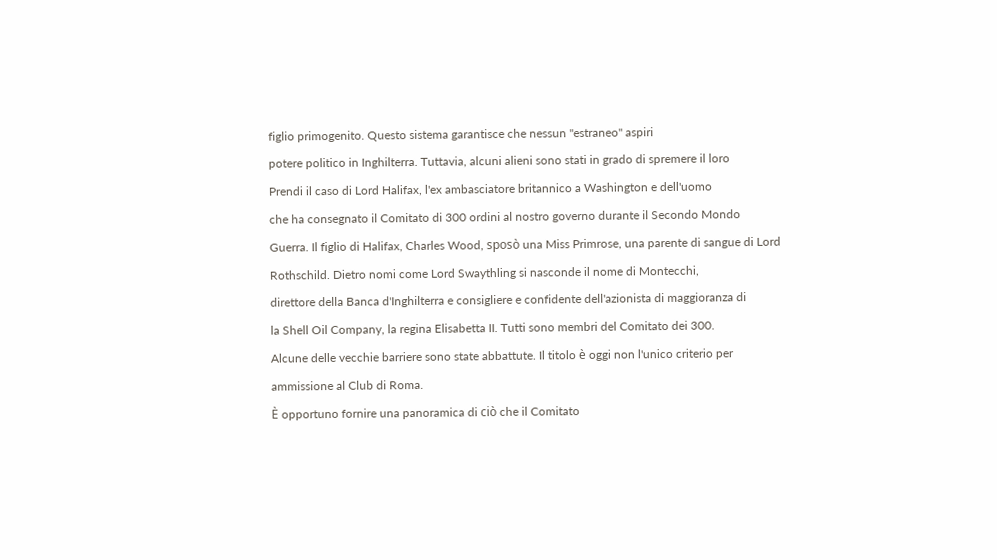figlio primogenito. Questo sistema garantisce che nessun "estraneo" aspiri
potere politico in Inghilterra. Tuttavia, alcuni alieni sono stati in grado di spremere il loro
Prendi il caso di Lord Halifax, l'ex ambasciatore britannico a Washington e dell'uomo
che ha consegnato il Comitato di 300 ordini al nostro governo durante il Secondo Mondo
Guerra. Il figlio di Halifax, Charles Wood, sposò una Miss Primrose, una parente di sangue di Lord
Rothschild. Dietro nomi come Lord Swaythling si nasconde il nome di Montecchi,
direttore della Banca d'Inghilterra e consigliere e confidente dell'azionista di maggioranza di
la Shell Oil Company, la regina Elisabetta II. Tutti sono membri del Comitato dei 300.
Alcune delle vecchie barriere sono state abbattute. Il titolo è oggi non l'unico criterio per
ammissione al Club di Roma.
È opportuno fornire una panoramica di ciò che il Comitato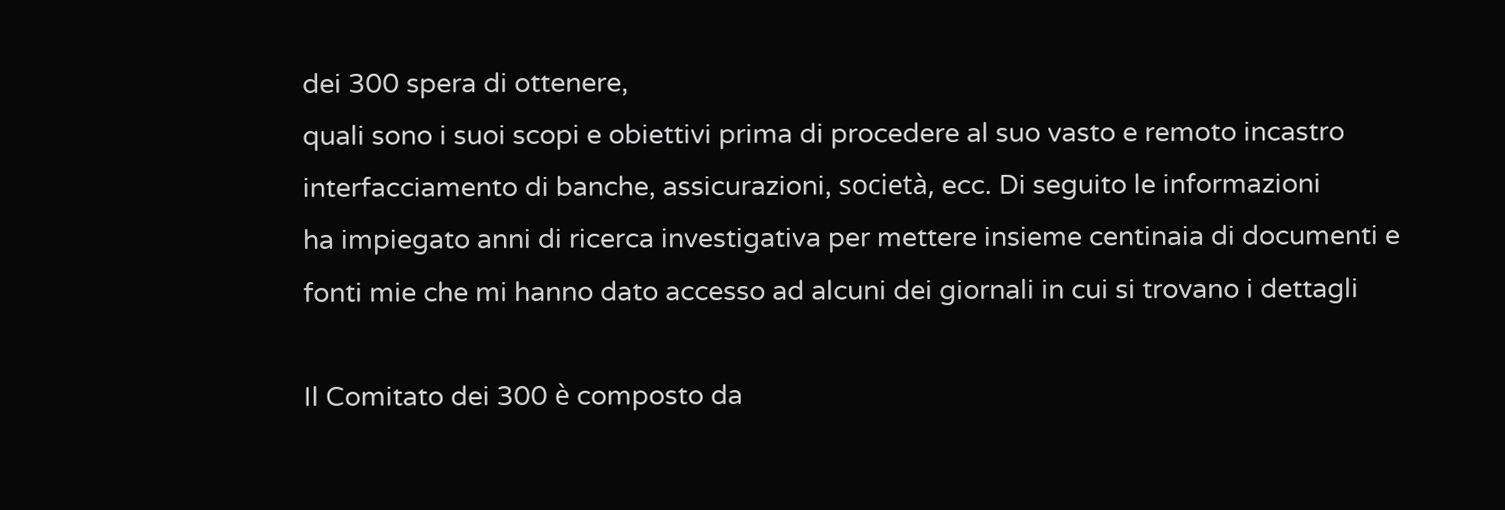dei 300 spera di ottenere,
quali sono i suoi scopi e obiettivi prima di procedere al suo vasto e remoto incastro
interfacciamento di banche, assicurazioni, società, ecc. Di seguito le informazioni
ha impiegato anni di ricerca investigativa per mettere insieme centinaia di documenti e
fonti mie che mi hanno dato accesso ad alcuni dei giornali in cui si trovano i dettagli

Il Comitato dei 300 è composto da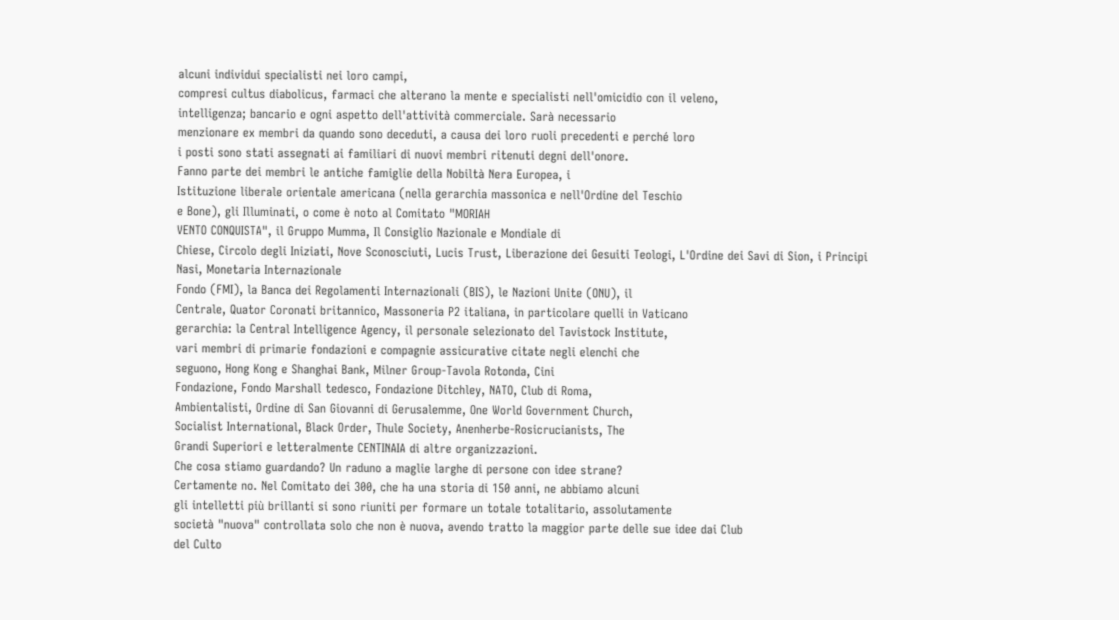alcuni individui specialisti nei loro campi,
compresi cultus diabolicus, farmaci che alterano la mente e specialisti nell'omicidio con il veleno,
intelligenza; bancario e ogni aspetto dell'attività commerciale. Sarà necessario
menzionare ex membri da quando sono deceduti, a causa dei loro ruoli precedenti e perché loro
i posti sono stati assegnati ai familiari di nuovi membri ritenuti degni dell'onore.
Fanno parte dei membri le antiche famiglie della Nobiltà Nera Europea, i
Istituzione liberale orientale americana (nella gerarchia massonica e nell'Ordine del Teschio
e Bone), gli Illuminati, o come è noto al Comitato "MORIAH
VENTO CONQUISTA", il Gruppo Mumma, Il Consiglio Nazionale e Mondiale di
Chiese, Circolo degli Iniziati, Nove Sconosciuti, Lucis Trust, Liberazione dei Gesuiti Teologi, L'Ordine dei Savi di Sion, i Principi Nasi, Monetaria Internazionale
Fondo (FMI), la Banca dei Regolamenti Internazionali (BIS), le Nazioni Unite (ONU), il
Centrale, Quator Coronati britannico, Massoneria P2 italiana, in particolare quelli in Vaticano
gerarchia: la Central Intelligence Agency, il personale selezionato del Tavistock Institute,
vari membri di primarie fondazioni e compagnie assicurative citate negli elenchi che
seguono, Hong Kong e Shanghai Bank, Milner Group-Tavola Rotonda, Cini
Fondazione, Fondo Marshall tedesco, Fondazione Ditchley, NATO, Club di Roma,
Ambientalisti, Ordine di San Giovanni di Gerusalemme, One World Government Church,
Socialist International, Black Order, Thule Society, Anenherbe-Rosicrucianists, The
Grandi Superiori e letteralmente CENTINAIA di altre organizzazioni.
Che cosa stiamo guardando? Un raduno a maglie larghe di persone con idee strane?
Certamente no. Nel Comitato dei 300, che ha una storia di 150 anni, ne abbiamo alcuni
gli intelletti più brillanti si sono riuniti per formare un totale totalitario, assolutamente
società "nuova" controllata solo che non è nuova, avendo tratto la maggior parte delle sue idee dai Club
del Culto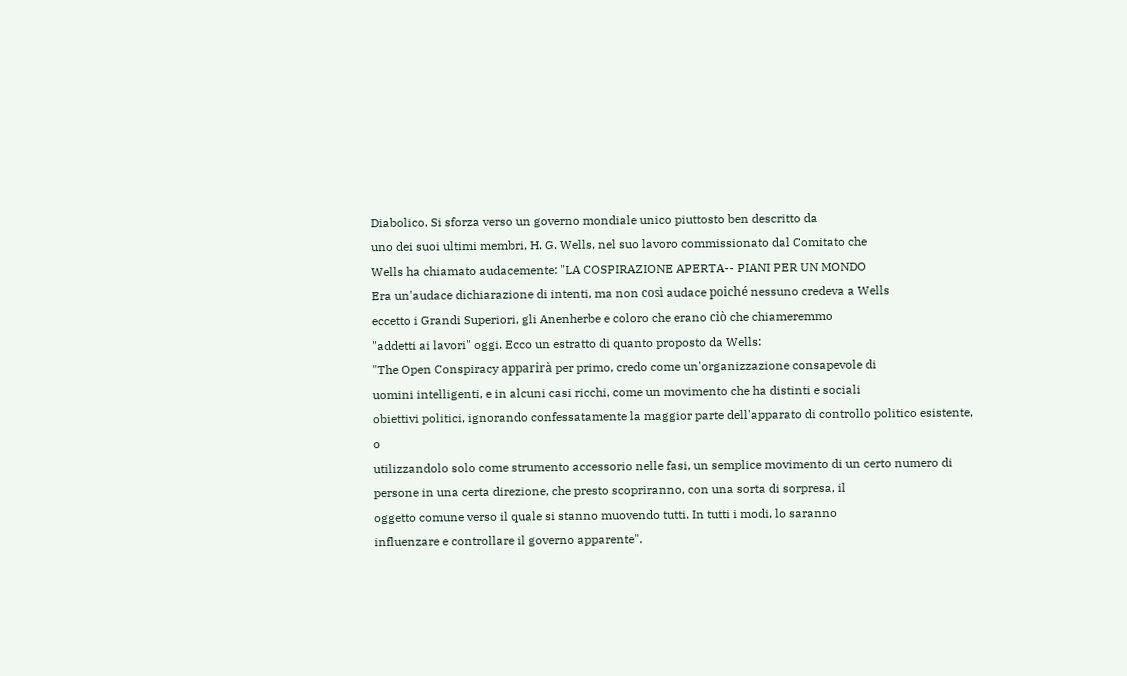Diabolico. Si sforza verso un governo mondiale unico piuttosto ben descritto da
uno dei suoi ultimi membri, H. G. Wells, nel suo lavoro commissionato dal Comitato che
Wells ha chiamato audacemente: "LA COSPIRAZIONE APERTA-- PIANI PER UN MONDO
Era un'audace dichiarazione di intenti, ma non così audace poiché nessuno credeva a Wells
eccetto i Grandi Superiori, gli Anenherbe e coloro che erano ciò che chiameremmo
"addetti ai lavori" oggi. Ecco un estratto di quanto proposto da Wells:
"The Open Conspiracy apparirà per primo, credo come un'organizzazione consapevole di
uomini intelligenti, e in alcuni casi ricchi, come un movimento che ha distinti e sociali
obiettivi politici, ignorando confessatamente la maggior parte dell'apparato di controllo politico esistente, o
utilizzandolo solo come strumento accessorio nelle fasi, un semplice movimento di un certo numero di
persone in una certa direzione, che presto scopriranno, con una sorta di sorpresa, il
oggetto comune verso il quale si stanno muovendo tutti. In tutti i modi, lo saranno
influenzare e controllare il governo apparente".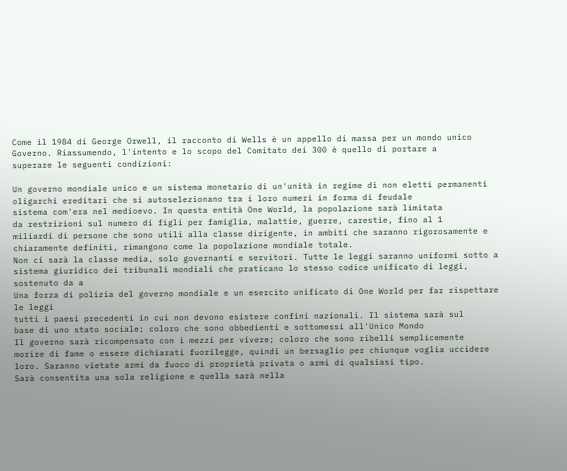Come il 1984 di George Orwell, il racconto di Wells è un appello di massa per un mondo unico
Governo. Riassumendo, l'intento e lo scopo del Comitato dei 300 è quello di portare a
superare le seguenti condizioni:

Un governo mondiale unico e un sistema monetario di un'unità in regime di non eletti permanenti
oligarchi ereditari che si autoselezionano tra i loro numeri in forma di feudale
sistema com'era nel medioevo. In questa entità One World, la popolazione sarà limitata
da restrizioni sul numero di figli per famiglia, malattie, guerre, carestie, fino al 1
miliardi di persone che sono utili alla classe dirigente, in ambiti che saranno rigorosamente e
chiaramente definiti, rimangono come la popolazione mondiale totale.
Non ci sarà la classe media, solo governanti e servitori. Tutte le leggi saranno uniformi sotto a
sistema giuridico dei tribunali mondiali che praticano lo stesso codice unificato di leggi, sostenuto da a
Una forza di polizia del governo mondiale e un esercito unificato di One World per far rispettare le leggi
tutti i paesi precedenti in cui non devono esistere confini nazionali. Il sistema sarà sul
base di uno stato sociale; coloro che sono obbedienti e sottomessi all'Unico Mondo
Il governo sarà ricompensato con i mezzi per vivere; coloro che sono ribelli semplicemente
morire di fame o essere dichiarati fuorilegge, quindi un bersaglio per chiunque voglia uccidere
loro. Saranno vietate armi da fuoco di proprietà privata o armi di qualsiasi tipo.
Sarà consentita una sola religione e quella sarà nella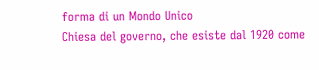forma di un Mondo Unico
Chiesa del governo, che esiste dal 1920 come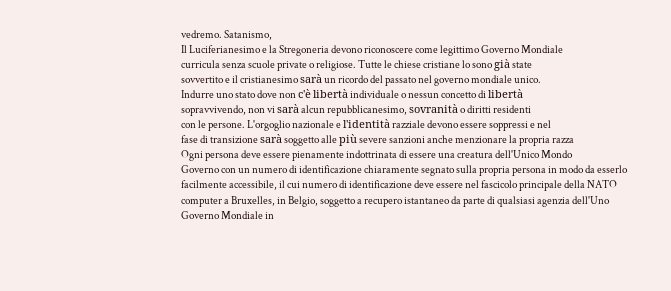vedremo. Satanismo,
Il Luciferianesimo e la Stregoneria devono riconoscere come legittimo Governo Mondiale
curricula senza scuole private o religiose. Tutte le chiese cristiane lo sono già state
sovvertito e il cristianesimo sarà un ricordo del passato nel governo mondiale unico.
Indurre uno stato dove non c'è libertà individuale o nessun concetto di libertà
sopravvivendo, non vi sarà alcun repubblicanesimo, sovranità o diritti residenti
con le persone. L'orgoglio nazionale e l'identità razziale devono essere soppressi e nel
fase di transizione sarà soggetto alle più severe sanzioni anche menzionare la propria razza
Ogni persona deve essere pienamente indottrinata di essere una creatura dell'Unico Mondo
Governo con un numero di identificazione chiaramente segnato sulla propria persona in modo da esserlo
facilmente accessibile, il cui numero di identificazione deve essere nel fascicolo principale della NATO
computer a Bruxelles, in Belgio, soggetto a recupero istantaneo da parte di qualsiasi agenzia dell'Uno
Governo Mondiale in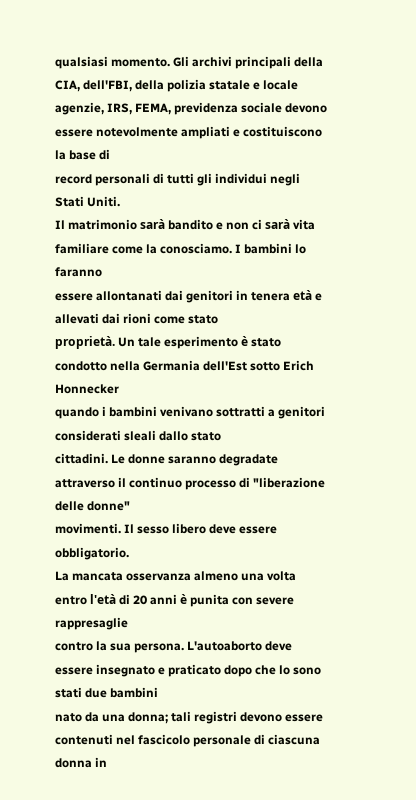qualsiasi momento. Gli archivi principali della CIA, dell'FBI, della polizia statale e locale
agenzie, IRS, FEMA, previdenza sociale devono essere notevolmente ampliati e costituiscono la base di
record personali di tutti gli individui negli Stati Uniti.
Il matrimonio sarà bandito e non ci sarà vita familiare come la conosciamo. I bambini lo faranno
essere allontanati dai genitori in tenera età e allevati dai rioni come stato
proprietà. Un tale esperimento è stato condotto nella Germania dell'Est sotto Erich Honnecker
quando i bambini venivano sottratti a genitori considerati sleali dallo stato
cittadini. Le donne saranno degradate attraverso il continuo processo di "liberazione delle donne"
movimenti. Il sesso libero deve essere obbligatorio.
La mancata osservanza almeno una volta entro l'età di 20 anni è punita con severe rappresaglie
contro la sua persona. L'autoaborto deve essere insegnato e praticato dopo che lo sono stati due bambini
nato da una donna; tali registri devono essere contenuti nel fascicolo personale di ciascuna donna in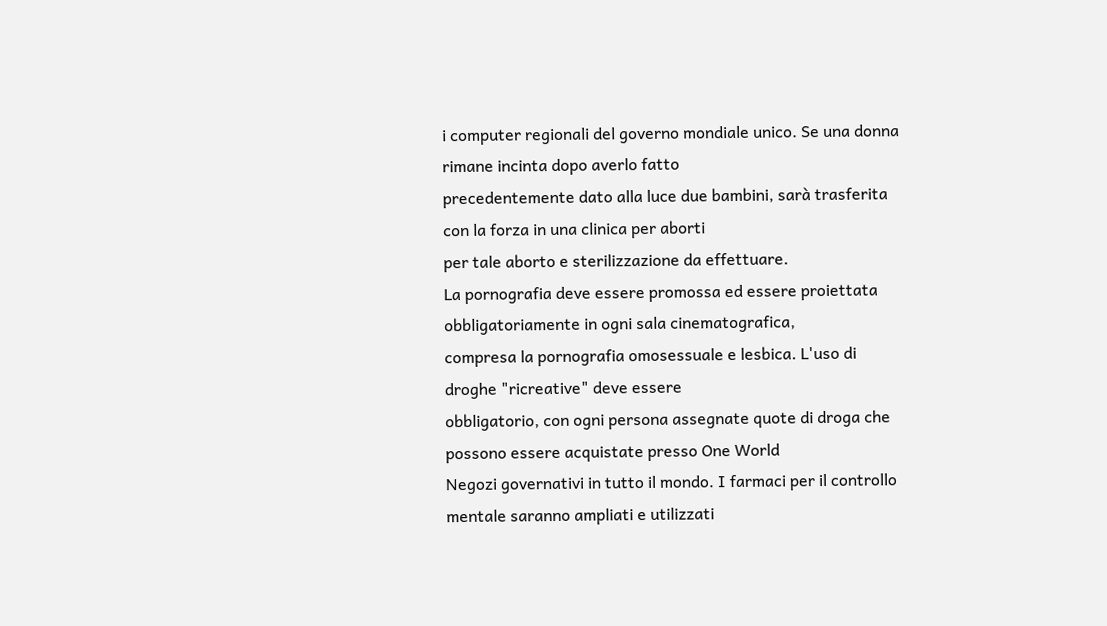i computer regionali del governo mondiale unico. Se una donna rimane incinta dopo averlo fatto
precedentemente dato alla luce due bambini, sarà trasferita con la forza in una clinica per aborti
per tale aborto e sterilizzazione da effettuare.
La pornografia deve essere promossa ed essere proiettata obbligatoriamente in ogni sala cinematografica,
compresa la pornografia omosessuale e lesbica. L'uso di droghe "ricreative" deve essere
obbligatorio, con ogni persona assegnate quote di droga che possono essere acquistate presso One World
Negozi governativi in tutto il mondo. I farmaci per il controllo mentale saranno ampliati e utilizzati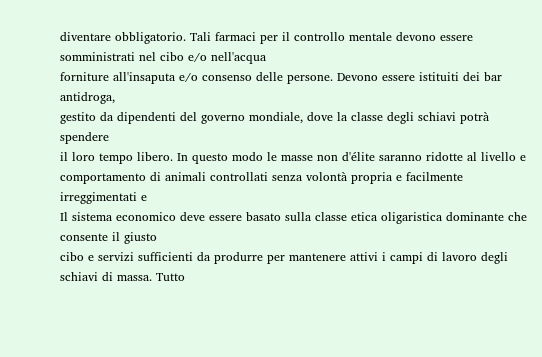diventare obbligatorio. Tali farmaci per il controllo mentale devono essere somministrati nel cibo e/o nell'acqua
forniture all'insaputa e/o consenso delle persone. Devono essere istituiti dei bar antidroga,
gestito da dipendenti del governo mondiale, dove la classe degli schiavi potrà spendere
il loro tempo libero. In questo modo le masse non d'élite saranno ridotte al livello e
comportamento di animali controllati senza volontà propria e facilmente irreggimentati e
Il sistema economico deve essere basato sulla classe etica oligaristica dominante che consente il giusto
cibo e servizi sufficienti da produrre per mantenere attivi i campi di lavoro degli schiavi di massa. Tutto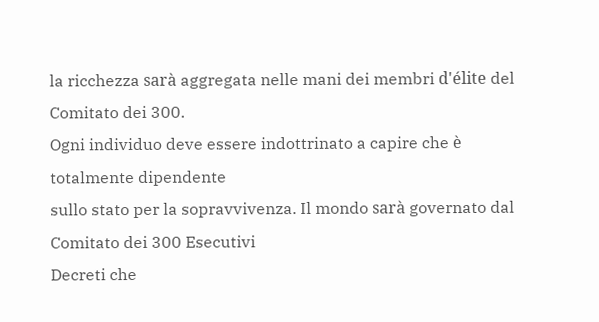la ricchezza sarà aggregata nelle mani dei membri d'élite del Comitato dei 300.
Ogni individuo deve essere indottrinato a capire che è totalmente dipendente
sullo stato per la sopravvivenza. Il mondo sarà governato dal Comitato dei 300 Esecutivi
Decreti che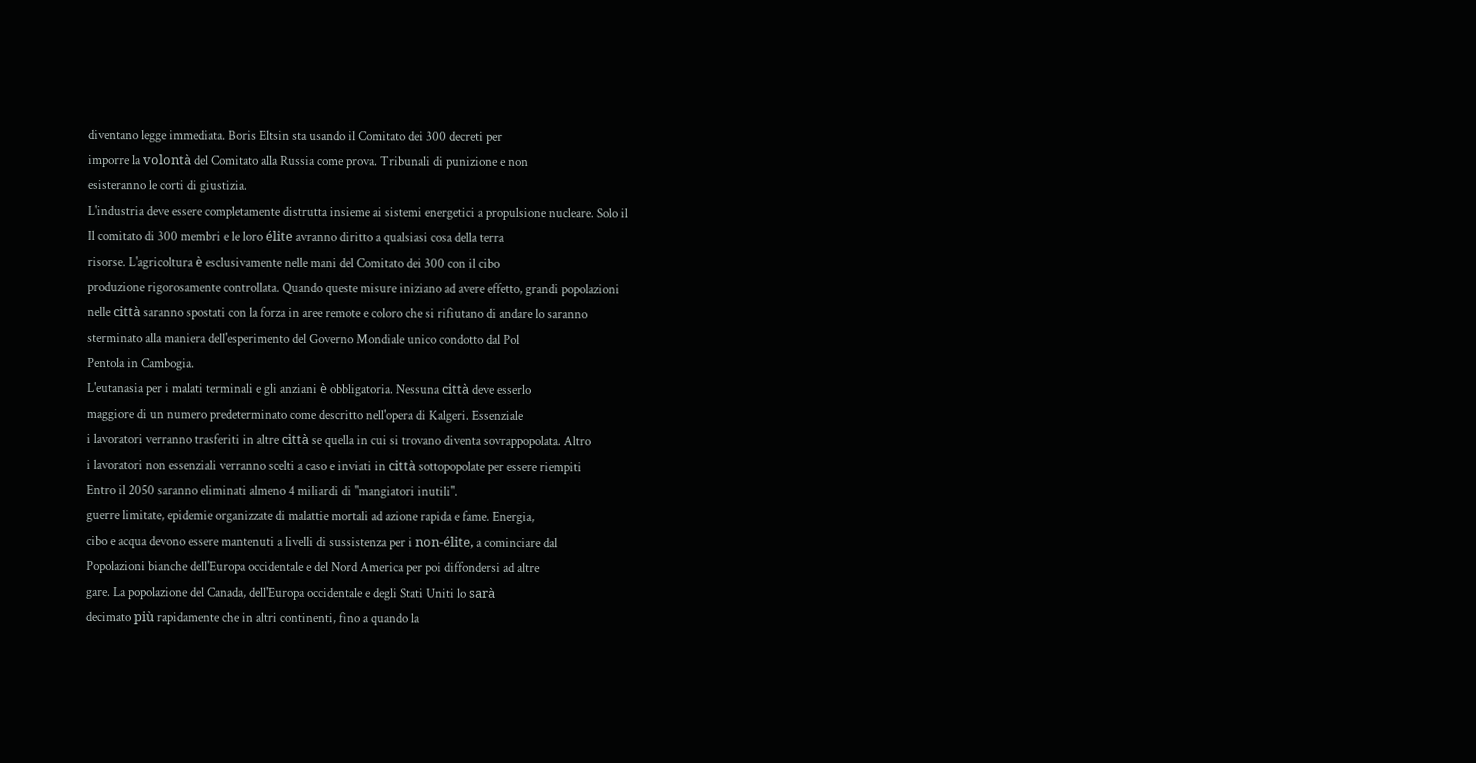diventano legge immediata. Boris Eltsin sta usando il Comitato dei 300 decreti per
imporre la volontà del Comitato alla Russia come prova. Tribunali di punizione e non
esisteranno le corti di giustizia.
L'industria deve essere completamente distrutta insieme ai sistemi energetici a propulsione nucleare. Solo il
Il comitato di 300 membri e le loro élite avranno diritto a qualsiasi cosa della terra
risorse. L'agricoltura è esclusivamente nelle mani del Comitato dei 300 con il cibo
produzione rigorosamente controllata. Quando queste misure iniziano ad avere effetto, grandi popolazioni
nelle città saranno spostati con la forza in aree remote e coloro che si rifiutano di andare lo saranno
sterminato alla maniera dell'esperimento del Governo Mondiale unico condotto dal Pol
Pentola in Cambogia.
L'eutanasia per i malati terminali e gli anziani è obbligatoria. Nessuna città deve esserlo
maggiore di un numero predeterminato come descritto nell'opera di Kalgeri. Essenziale
i lavoratori verranno trasferiti in altre città se quella in cui si trovano diventa sovrappopolata. Altro
i lavoratori non essenziali verranno scelti a caso e inviati in città sottopopolate per essere riempiti
Entro il 2050 saranno eliminati almeno 4 miliardi di "mangiatori inutili".
guerre limitate, epidemie organizzate di malattie mortali ad azione rapida e fame. Energia,
cibo e acqua devono essere mantenuti a livelli di sussistenza per i non-élite, a cominciare dal
Popolazioni bianche dell'Europa occidentale e del Nord America per poi diffondersi ad altre
gare. La popolazione del Canada, dell'Europa occidentale e degli Stati Uniti lo sarà
decimato più rapidamente che in altri continenti, fino a quando la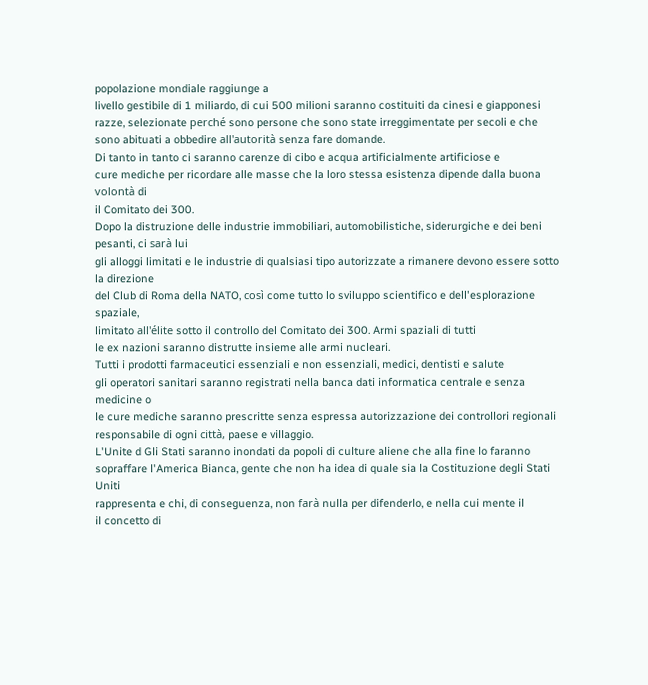popolazione mondiale raggiunge a
livello gestibile di 1 miliardo, di cui 500 milioni saranno costituiti da cinesi e giapponesi
razze, selezionate perché sono persone che sono state irreggimentate per secoli e che
sono abituati a obbedire all'autorità senza fare domande.
Di tanto in tanto ci saranno carenze di cibo e acqua artificialmente artificiose e
cure mediche per ricordare alle masse che la loro stessa esistenza dipende dalla buona volontà di
il Comitato dei 300.
Dopo la distruzione delle industrie immobiliari, automobilistiche, siderurgiche e dei beni pesanti, ci sarà lui
gli alloggi limitati e le industrie di qualsiasi tipo autorizzate a rimanere devono essere sotto la direzione
del Club di Roma della NATO, così come tutto lo sviluppo scientifico e dell'esplorazione spaziale,
limitato all'élite sotto il controllo del Comitato dei 300. Armi spaziali di tutti
le ex nazioni saranno distrutte insieme alle armi nucleari.
Tutti i prodotti farmaceutici essenziali e non essenziali, medici, dentisti e salute
gli operatori sanitari saranno registrati nella banca dati informatica centrale e senza medicine o
le cure mediche saranno prescritte senza espressa autorizzazione dei controllori regionali
responsabile di ogni città, paese e villaggio.
L'Unite d Gli Stati saranno inondati da popoli di culture aliene che alla fine lo faranno
sopraffare l'America Bianca, gente che non ha idea di quale sia la Costituzione degli Stati Uniti
rappresenta e chi, di conseguenza, non farà nulla per difenderlo, e nella cui mente il
il concetto di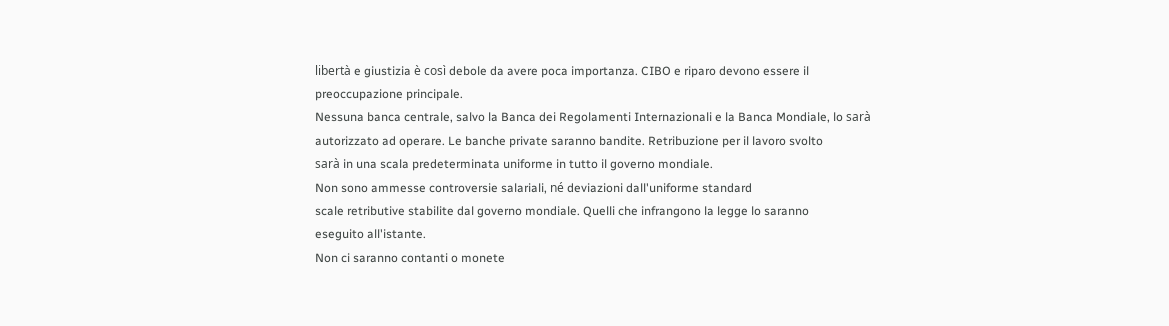libertà e giustizia è così debole da avere poca importanza. CIBO e riparo devono essere il
preoccupazione principale.
Nessuna banca centrale, salvo la Banca dei Regolamenti Internazionali e la Banca Mondiale, lo sarà
autorizzato ad operare. Le banche private saranno bandite. Retribuzione per il lavoro svolto
sarà in una scala predeterminata uniforme in tutto il governo mondiale.
Non sono ammesse controversie salariali, né deviazioni dall'uniforme standard
scale retributive stabilite dal governo mondiale. Quelli che infrangono la legge lo saranno
eseguito all'istante.
Non ci saranno contanti o monete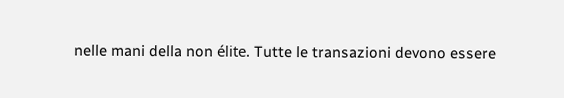nelle mani della non élite. Tutte le transazioni devono essere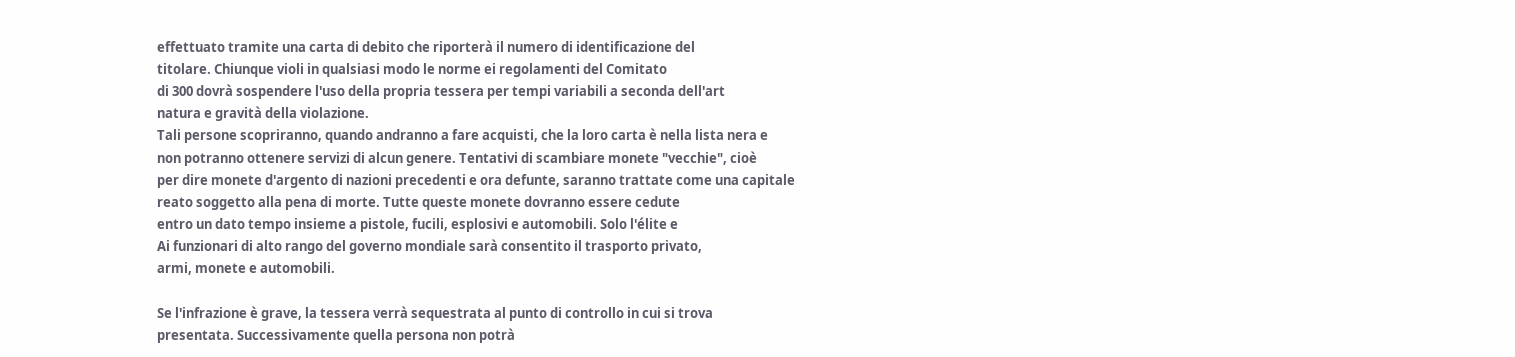effettuato tramite una carta di debito che riporterà il numero di identificazione del
titolare. Chiunque violi in qualsiasi modo le norme ei regolamenti del Comitato
di 300 dovrà sospendere l'uso della propria tessera per tempi variabili a seconda dell'art
natura e gravità della violazione.
Tali persone scopriranno, quando andranno a fare acquisti, che la loro carta è nella lista nera e
non potranno ottenere servizi di alcun genere. Tentativi di scambiare monete "vecchie", cioè
per dire monete d'argento di nazioni precedenti e ora defunte, saranno trattate come una capitale
reato soggetto alla pena di morte. Tutte queste monete dovranno essere cedute
entro un dato tempo insieme a pistole, fucili, esplosivi e automobili. Solo l'élite e
Ai funzionari di alto rango del governo mondiale sarà consentito il trasporto privato,
armi, monete e automobili.

Se l'infrazione è grave, la tessera verrà sequestrata al punto di controllo in cui si trova
presentata. Successivamente quella persona non potrà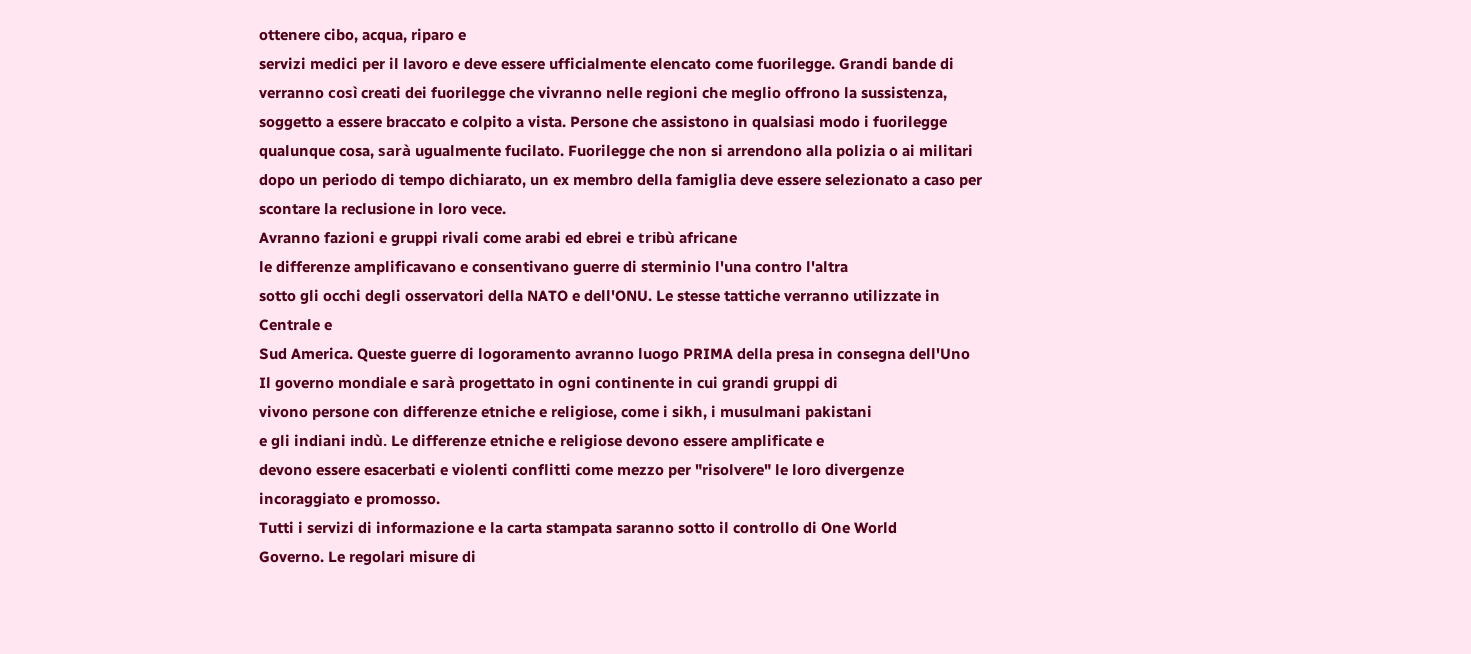ottenere cibo, acqua, riparo e
servizi medici per il lavoro e deve essere ufficialmente elencato come fuorilegge. Grandi bande di
verranno così creati dei fuorilegge che vivranno nelle regioni che meglio offrono la sussistenza,
soggetto a essere braccato e colpito a vista. Persone che assistono in qualsiasi modo i fuorilegge
qualunque cosa, sarà ugualmente fucilato. Fuorilegge che non si arrendono alla polizia o ai militari
dopo un periodo di tempo dichiarato, un ex membro della famiglia deve essere selezionato a caso per
scontare la reclusione in loro vece.
Avranno fazioni e gruppi rivali come arabi ed ebrei e tribù africane
le differenze amplificavano e consentivano guerre di sterminio l'una contro l'altra
sotto gli occhi degli osservatori della NATO e dell'ONU. Le stesse tattiche verranno utilizzate in Centrale e
Sud America. Queste guerre di logoramento avranno luogo PRIMA della presa in consegna dell'Uno
Il governo mondiale e sarà progettato in ogni continente in cui grandi gruppi di
vivono persone con differenze etniche e religiose, come i sikh, i musulmani pakistani
e gli indiani indù. Le differenze etniche e religiose devono essere amplificate e
devono essere esacerbati e violenti conflitti come mezzo per "risolvere" le loro divergenze
incoraggiato e promosso.
Tutti i servizi di informazione e la carta stampata saranno sotto il controllo di One World
Governo. Le regolari misure di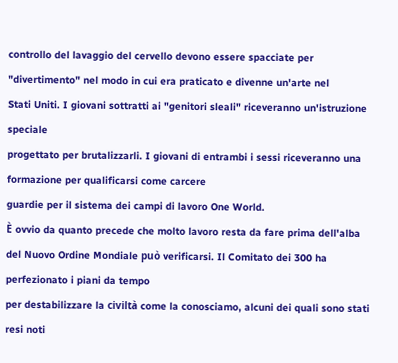controllo del lavaggio del cervello devono essere spacciate per
"divertimento" nel modo in cui era praticato e divenne un'arte nel
Stati Uniti. I giovani sottratti ai "genitori sleali" riceveranno un'istruzione speciale
progettato per brutalizzarli. I giovani di entrambi i sessi riceveranno una formazione per qualificarsi come carcere
guardie per il sistema dei campi di lavoro One World.
È ovvio da quanto precede che molto lavoro resta da fare prima dell'alba
del Nuovo Ordine Mondiale può verificarsi. Il Comitato dei 300 ha perfezionato i piani da tempo
per destabilizzare la civiltà come la conosciamo, alcuni dei quali sono stati resi noti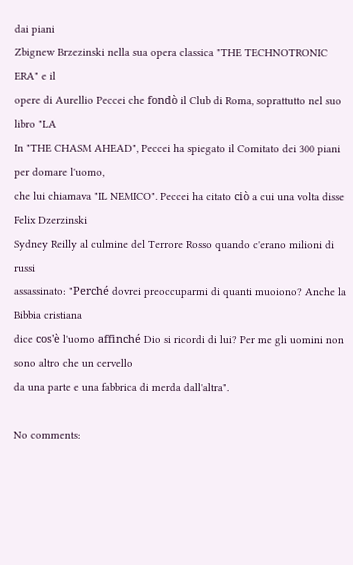dai piani
Zbignew Brzezinski nella sua opera classica "THE TECHNOTRONIC ERA" e il
opere di Aurellio Peccei che fondò il Club di Roma, soprattutto nel suo libro "LA
In "THE CHASM AHEAD", Peccei ha spiegato il Comitato dei 300 piani per domare l'uomo,
che lui chiamava "IL NEMICO". Peccei ha citato ciò a cui una volta disse Felix Dzerzinski
Sydney Reilly al culmine del Terrore Rosso quando c'erano milioni di russi
assassinato: "Perché dovrei preoccuparmi di quanti muoiono? Anche la Bibbia cristiana
dice cos'è l'uomo affinché Dio si ricordi di lui? Per me gli uomini non sono altro che un cervello
da una parte e una fabbrica di merda dall'altra".

No comments: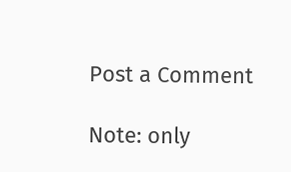Post a Comment

Note: only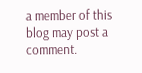a member of this blog may post a comment.